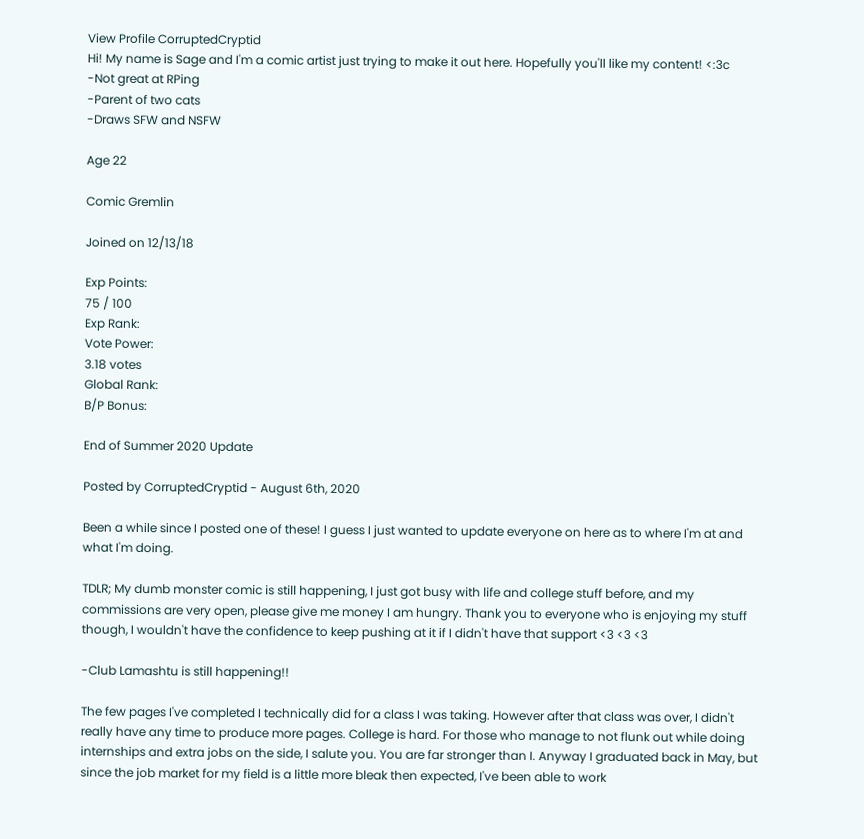View Profile CorruptedCryptid
Hi! My name is Sage and I'm a comic artist just trying to make it out here. Hopefully you'll like my content! <:3c
-Not great at RPing
-Parent of two cats
-Draws SFW and NSFW

Age 22

Comic Gremlin

Joined on 12/13/18

Exp Points:
75 / 100
Exp Rank:
Vote Power:
3.18 votes
Global Rank:
B/P Bonus:

End of Summer 2020 Update

Posted by CorruptedCryptid - August 6th, 2020

Been a while since I posted one of these! I guess I just wanted to update everyone on here as to where I'm at and what I'm doing.

TDLR; My dumb monster comic is still happening, I just got busy with life and college stuff before, and my commissions are very open, please give me money I am hungry. Thank you to everyone who is enjoying my stuff though, I wouldn't have the confidence to keep pushing at it if I didn't have that support <3 <3 <3

-Club Lamashtu is still happening!!

The few pages I've completed I technically did for a class I was taking. However after that class was over, I didn't really have any time to produce more pages. College is hard. For those who manage to not flunk out while doing internships and extra jobs on the side, I salute you. You are far stronger than I. Anyway I graduated back in May, but since the job market for my field is a little more bleak then expected, I've been able to work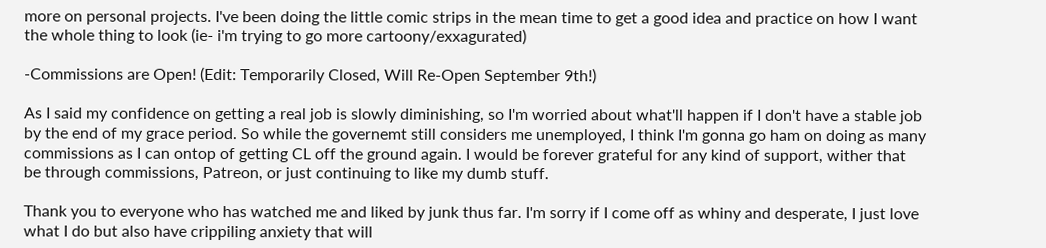more on personal projects. I've been doing the little comic strips in the mean time to get a good idea and practice on how I want the whole thing to look (ie- i'm trying to go more cartoony/exxagurated)

-Commissions are Open! (Edit: Temporarily Closed, Will Re-Open September 9th!)

As I said my confidence on getting a real job is slowly diminishing, so I'm worried about what'll happen if I don't have a stable job by the end of my grace period. So while the governemt still considers me unemployed, I think I'm gonna go ham on doing as many commissions as I can ontop of getting CL off the ground again. I would be forever grateful for any kind of support, wither that be through commissions, Patreon, or just continuing to like my dumb stuff.

Thank you to everyone who has watched me and liked by junk thus far. I'm sorry if I come off as whiny and desperate, I just love what I do but also have crippiling anxiety that will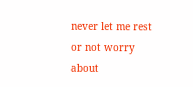never let me rest or not worry about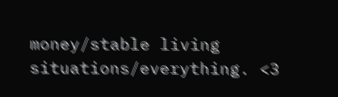money/stable living situations/everything. <3